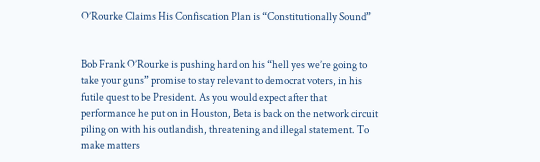O’Rourke Claims His Confiscation Plan is “Constitutionally Sound”


Bob Frank O’Rourke is pushing hard on his “hell yes we’re going to take your guns” promise to stay relevant to democrat voters, in his futile quest to be President. As you would expect after that performance he put on in Houston, Beta is back on the network circuit piling on with his outlandish, threatening and illegal statement. To make matters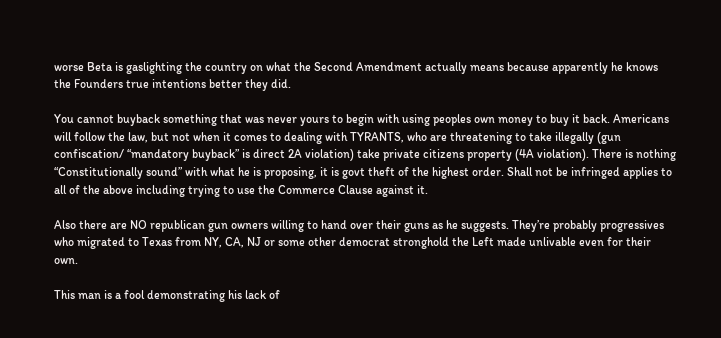worse Beta is gaslighting the country on what the Second Amendment actually means because apparently he knows the Founders true intentions better they did.

You cannot buyback something that was never yours to begin with using peoples own money to buy it back. Americans will follow the law, but not when it comes to dealing with TYRANTS, who are threatening to take illegally (gun confiscation/ “mandatory buyback” is direct 2A violation) take private citizens property (4A violation). There is nothing “Constitutionally sound” with what he is proposing, it is govt theft of the highest order. Shall not be infringed applies to all of the above including trying to use the Commerce Clause against it.

Also there are NO republican gun owners willing to hand over their guns as he suggests. They’re probably progressives who migrated to Texas from NY, CA, NJ or some other democrat stronghold the Left made unlivable even for their own.

This man is a fool demonstrating his lack of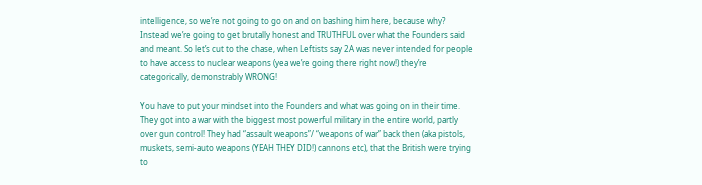intelligence, so we’re not going to go on and on bashing him here, because why? Instead we’re going to get brutally honest and TRUTHFUL over what the Founders said and meant. So let’s cut to the chase, when Leftists say 2A was never intended for people to have access to nuclear weapons (yea we’re going there right now!) they’re categorically, demonstrably WRONG!

You have to put your mindset into the Founders and what was going on in their time. They got into a war with the biggest most powerful military in the entire world, partly over gun control! They had “assault weapons”/ “weapons of war” back then (aka pistols, muskets, semi-auto weapons (YEAH THEY DID!) cannons etc), that the British were trying to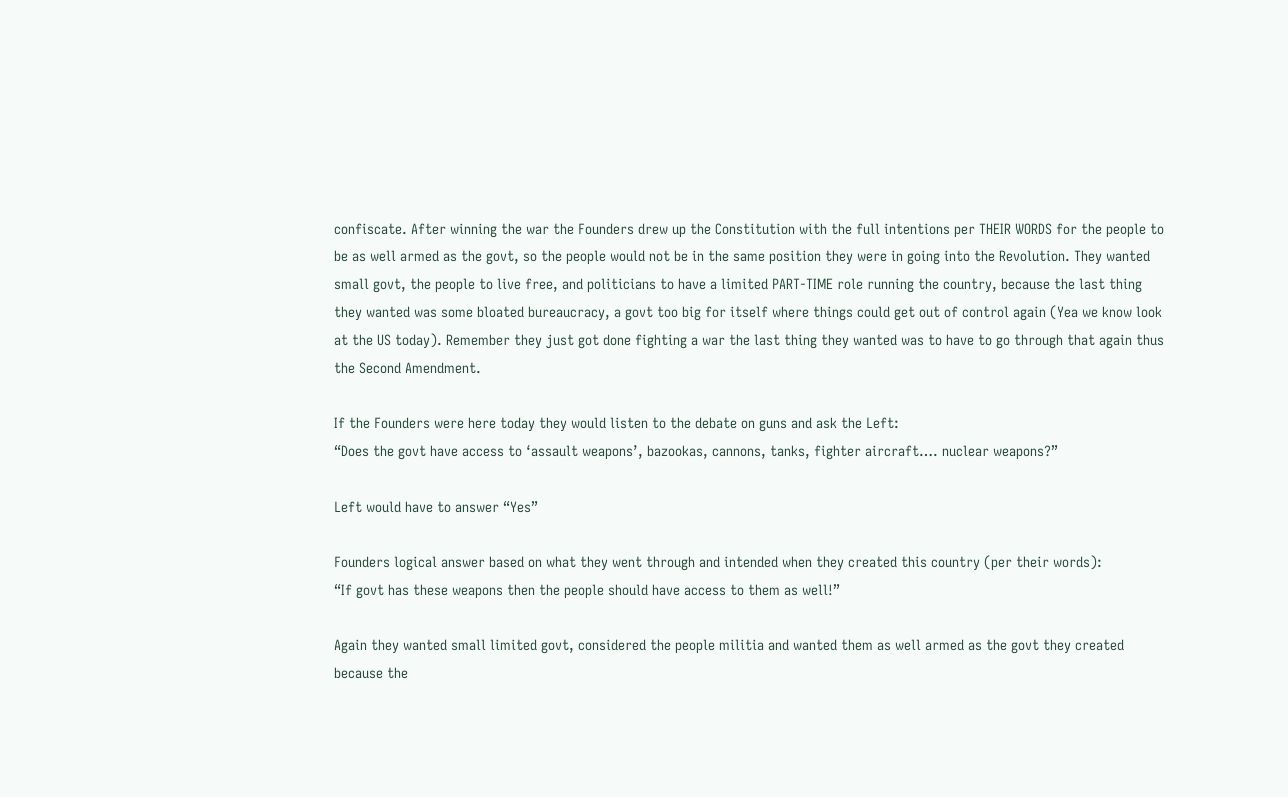confiscate. After winning the war the Founders drew up the Constitution with the full intentions per THEIR WORDS for the people to be as well armed as the govt, so the people would not be in the same position they were in going into the Revolution. They wanted small govt, the people to live free, and politicians to have a limited PART-TIME role running the country, because the last thing they wanted was some bloated bureaucracy, a govt too big for itself where things could get out of control again (Yea we know look at the US today). Remember they just got done fighting a war the last thing they wanted was to have to go through that again thus the Second Amendment.

If the Founders were here today they would listen to the debate on guns and ask the Left:
“Does the govt have access to ‘assault weapons’, bazookas, cannons, tanks, fighter aircraft…. nuclear weapons?”

Left would have to answer “Yes”

Founders logical answer based on what they went through and intended when they created this country (per their words):
“If govt has these weapons then the people should have access to them as well!”

Again they wanted small limited govt, considered the people militia and wanted them as well armed as the govt they created because the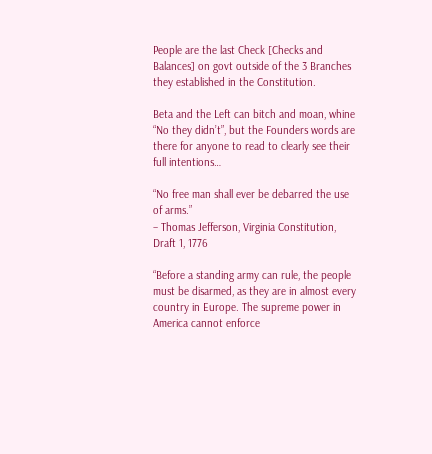People are the last Check [Checks and Balances] on govt outside of the 3 Branches they established in the Constitution.

Beta and the Left can bitch and moan, whine “No they didn’t”, but the Founders words are there for anyone to read to clearly see their full intentions…

“No free man shall ever be debarred the use of arms.”
– Thomas Jefferson, Virginia Constitution, Draft 1, 1776

“Before a standing army can rule, the people must be disarmed, as they are in almost every country in Europe. The supreme power in America cannot enforce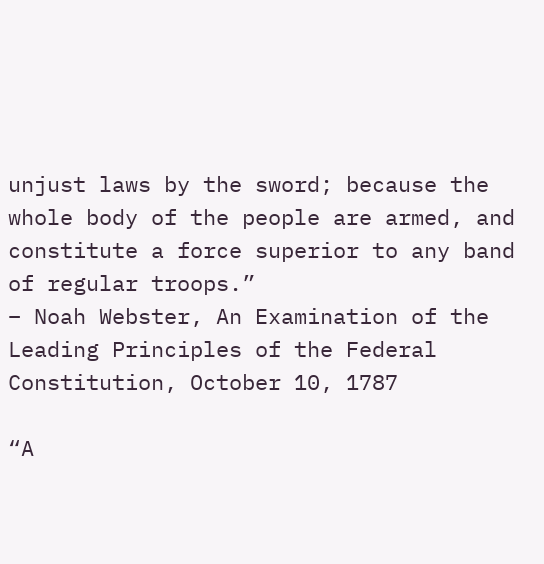unjust laws by the sword; because the whole body of the people are armed, and constitute a force superior to any band of regular troops.”
– Noah Webster, An Examination of the Leading Principles of the Federal Constitution, October 10, 1787

“A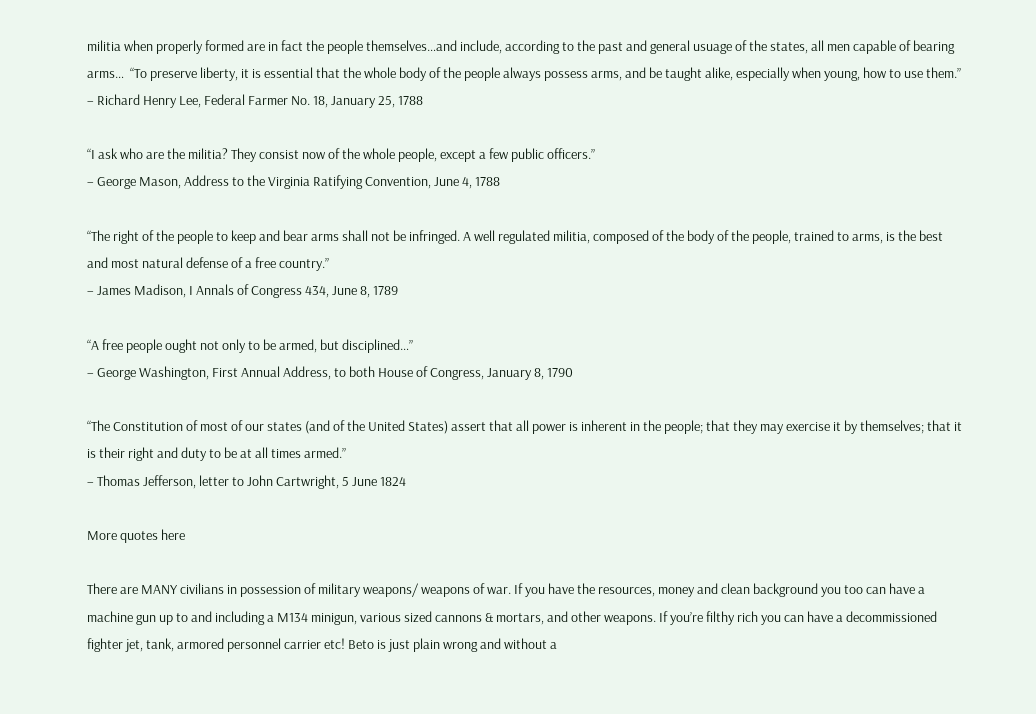militia when properly formed are in fact the people themselves…and include, according to the past and general usuage of the states, all men capable of bearing arms…  “To preserve liberty, it is essential that the whole body of the people always possess arms, and be taught alike, especially when young, how to use them.”
– Richard Henry Lee, Federal Farmer No. 18, January 25, 1788

“I ask who are the militia? They consist now of the whole people, except a few public officers.”
– George Mason, Address to the Virginia Ratifying Convention, June 4, 1788

“The right of the people to keep and bear arms shall not be infringed. A well regulated militia, composed of the body of the people, trained to arms, is the best and most natural defense of a free country.”
– James Madison, I Annals of Congress 434, June 8, 1789

“A free people ought not only to be armed, but disciplined…”
– George Washington, First Annual Address, to both House of Congress, January 8, 1790

“The Constitution of most of our states (and of the United States) assert that all power is inherent in the people; that they may exercise it by themselves; that it is their right and duty to be at all times armed.”
– Thomas Jefferson, letter to John Cartwright, 5 June 1824

More quotes here

There are MANY civilians in possession of military weapons/ weapons of war. If you have the resources, money and clean background you too can have a machine gun up to and including a M134 minigun, various sized cannons & mortars, and other weapons. If you’re filthy rich you can have a decommissioned fighter jet, tank, armored personnel carrier etc! Beto is just plain wrong and without a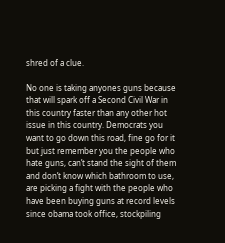shred of a clue.

No one is taking anyones guns because that will spark off a Second Civil War in this country faster than any other hot issue in this country. Democrats you want to go down this road, fine go for it but just remember you the people who hate guns, can’t stand the sight of them and don’t know which bathroom to use, are picking a fight with the people who have been buying guns at record levels since obama took office, stockpiling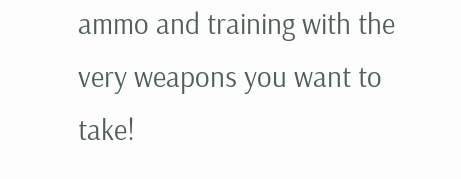ammo and training with the very weapons you want to take!